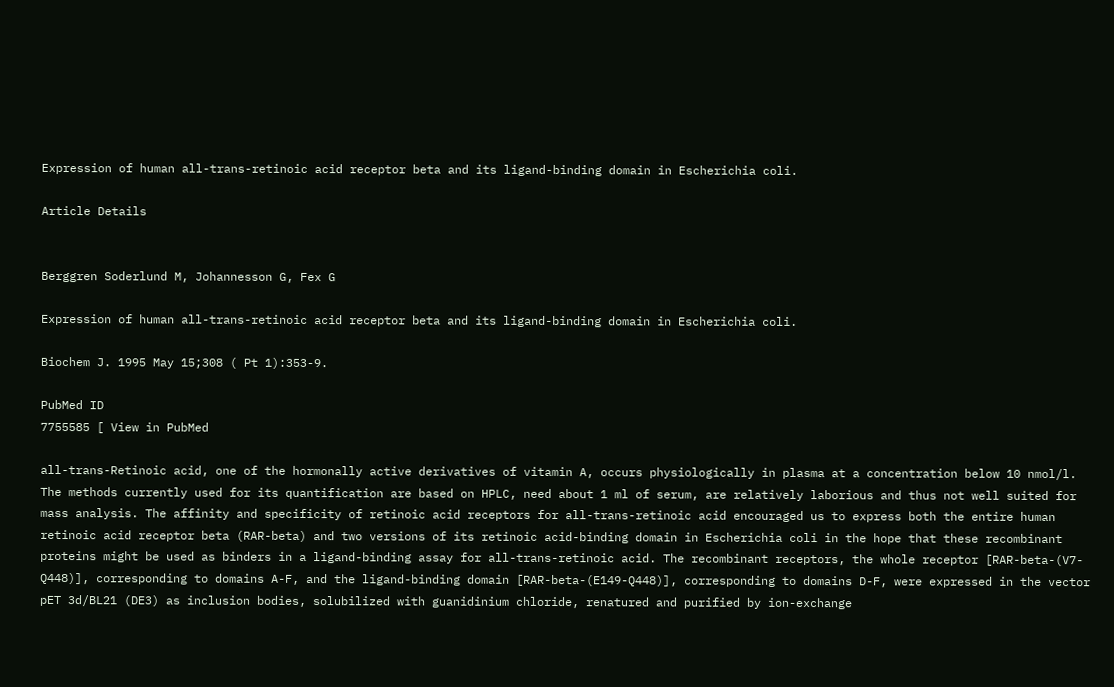Expression of human all-trans-retinoic acid receptor beta and its ligand-binding domain in Escherichia coli.

Article Details


Berggren Soderlund M, Johannesson G, Fex G

Expression of human all-trans-retinoic acid receptor beta and its ligand-binding domain in Escherichia coli.

Biochem J. 1995 May 15;308 ( Pt 1):353-9.

PubMed ID
7755585 [ View in PubMed

all-trans-Retinoic acid, one of the hormonally active derivatives of vitamin A, occurs physiologically in plasma at a concentration below 10 nmol/l. The methods currently used for its quantification are based on HPLC, need about 1 ml of serum, are relatively laborious and thus not well suited for mass analysis. The affinity and specificity of retinoic acid receptors for all-trans-retinoic acid encouraged us to express both the entire human retinoic acid receptor beta (RAR-beta) and two versions of its retinoic acid-binding domain in Escherichia coli in the hope that these recombinant proteins might be used as binders in a ligand-binding assay for all-trans-retinoic acid. The recombinant receptors, the whole receptor [RAR-beta-(V7-Q448)], corresponding to domains A-F, and the ligand-binding domain [RAR-beta-(E149-Q448)], corresponding to domains D-F, were expressed in the vector pET 3d/BL21 (DE3) as inclusion bodies, solubilized with guanidinium chloride, renatured and purified by ion-exchange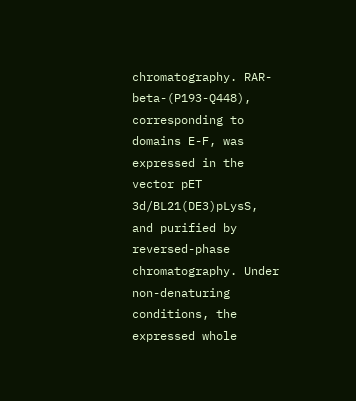chromatography. RAR-beta-(P193-Q448), corresponding to domains E-F, was expressed in the vector pET 3d/BL21(DE3)pLysS, and purified by reversed-phase chromatography. Under non-denaturing conditions, the expressed whole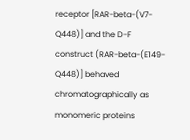receptor [RAR-beta-(V7-Q448)] and the D-F construct (RAR-beta-(E149-Q448)] behaved chromatographically as monomeric proteins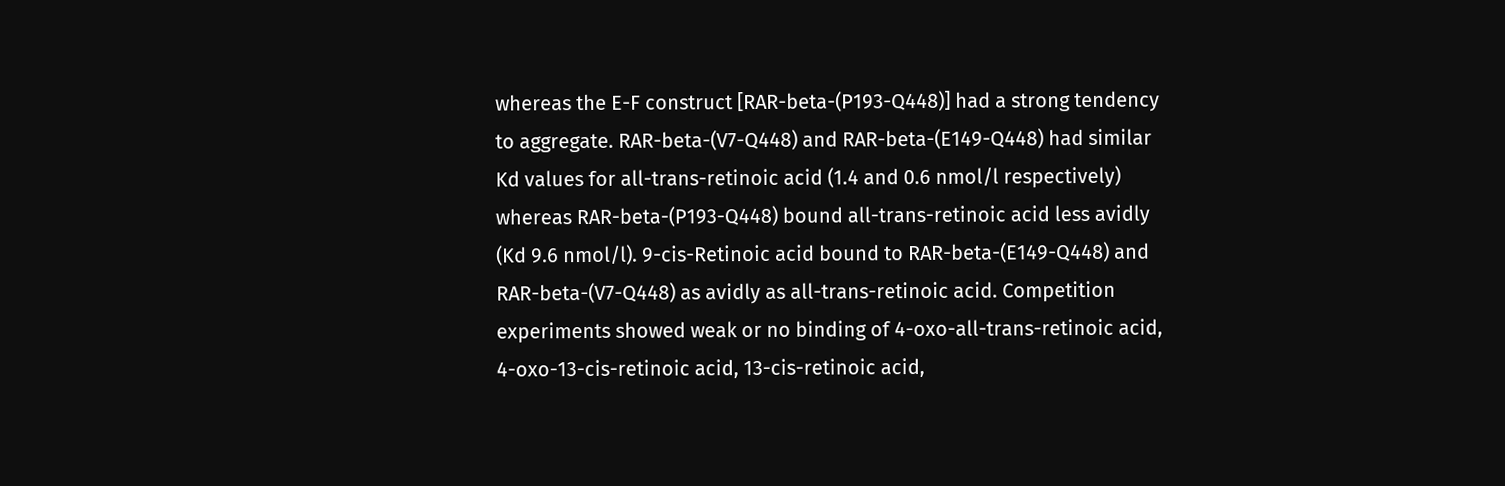whereas the E-F construct [RAR-beta-(P193-Q448)] had a strong tendency to aggregate. RAR-beta-(V7-Q448) and RAR-beta-(E149-Q448) had similar Kd values for all-trans-retinoic acid (1.4 and 0.6 nmol/l respectively) whereas RAR-beta-(P193-Q448) bound all-trans-retinoic acid less avidly (Kd 9.6 nmol/l). 9-cis-Retinoic acid bound to RAR-beta-(E149-Q448) and RAR-beta-(V7-Q448) as avidly as all-trans-retinoic acid. Competition experiments showed weak or no binding of 4-oxo-all-trans-retinoic acid, 4-oxo-13-cis-retinoic acid, 13-cis-retinoic acid,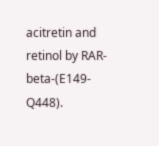acitretin and retinol by RAR-beta-(E149-Q448).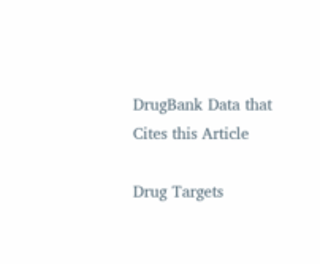DrugBank Data that Cites this Article

Drug Targets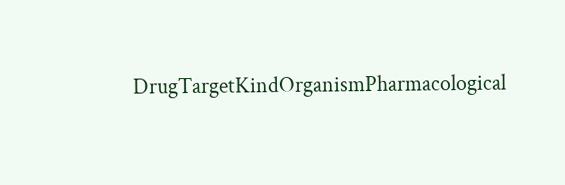DrugTargetKindOrganismPharmacological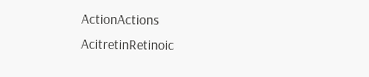ActionActions
AcitretinRetinoic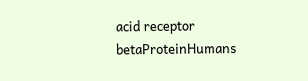acid receptor betaProteinHumans